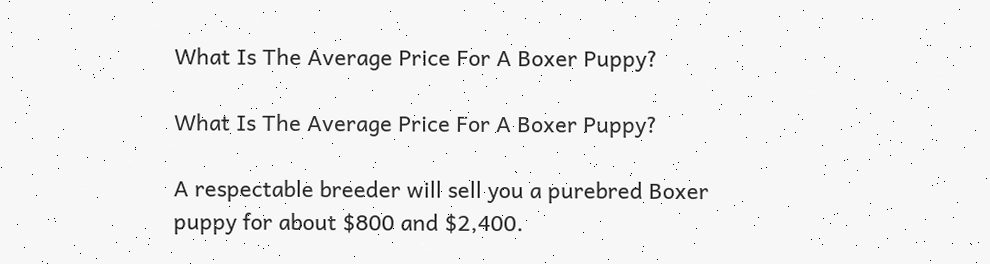What Is The Average Price For A Boxer Puppy?

What Is The Average Price For A Boxer Puppy?

A respectable breeder will sell you a purebred Boxer puppy for about $800 and $2,400.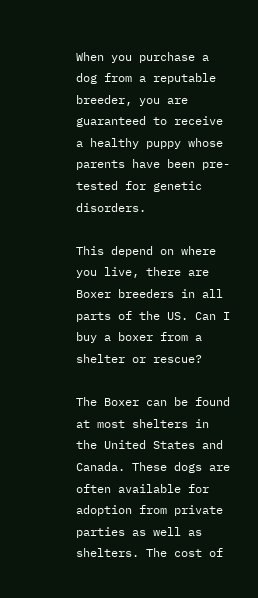When you purchase a dog from a reputable breeder, you are guaranteed to receive a healthy puppy whose parents have been pre-tested for genetic disorders.

This depend on where you live, there are Boxer breeders in all parts of the US. Can I buy a boxer from a shelter or rescue?

The Boxer can be found at most shelters in the United States and Canada. These dogs are often available for adoption from private parties as well as shelters. The cost of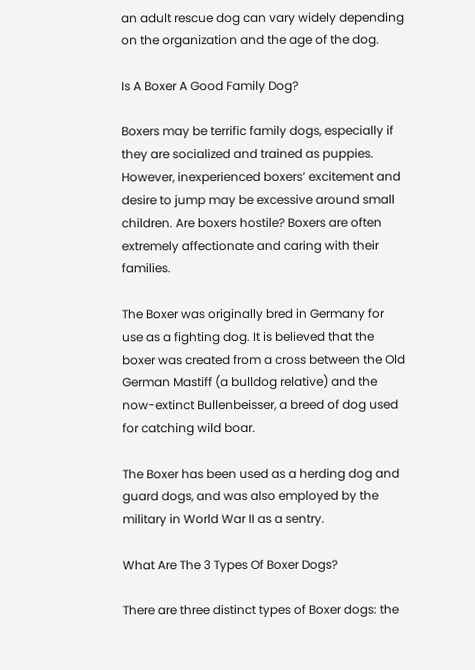an adult rescue dog can vary widely depending on the organization and the age of the dog.

Is A Boxer A Good Family Dog?

Boxers may be terrific family dogs, especially if they are socialized and trained as puppies. However, inexperienced boxers’ excitement and desire to jump may be excessive around small children. Are boxers hostile? Boxers are often extremely affectionate and caring with their families.

The Boxer was originally bred in Germany for use as a fighting dog. It is believed that the boxer was created from a cross between the Old German Mastiff (a bulldog relative) and the now-extinct Bullenbeisser, a breed of dog used for catching wild boar.

The Boxer has been used as a herding dog and guard dogs, and was also employed by the military in World War II as a sentry.

What Are The 3 Types Of Boxer Dogs?

There are three distinct types of Boxer dogs: the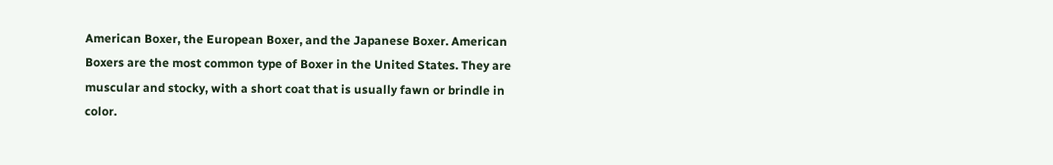American Boxer, the European Boxer, and the Japanese Boxer. American Boxers are the most common type of Boxer in the United States. They are muscular and stocky, with a short coat that is usually fawn or brindle in color.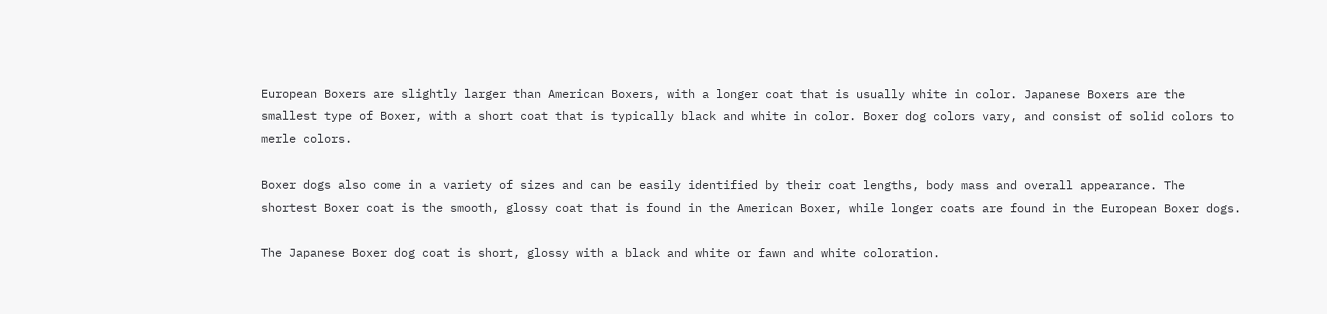European Boxers are slightly larger than American Boxers, with a longer coat that is usually white in color. Japanese Boxers are the smallest type of Boxer, with a short coat that is typically black and white in color. Boxer dog colors vary, and consist of solid colors to merle colors.

Boxer dogs also come in a variety of sizes and can be easily identified by their coat lengths, body mass and overall appearance. The shortest Boxer coat is the smooth, glossy coat that is found in the American Boxer, while longer coats are found in the European Boxer dogs.

The Japanese Boxer dog coat is short, glossy with a black and white or fawn and white coloration.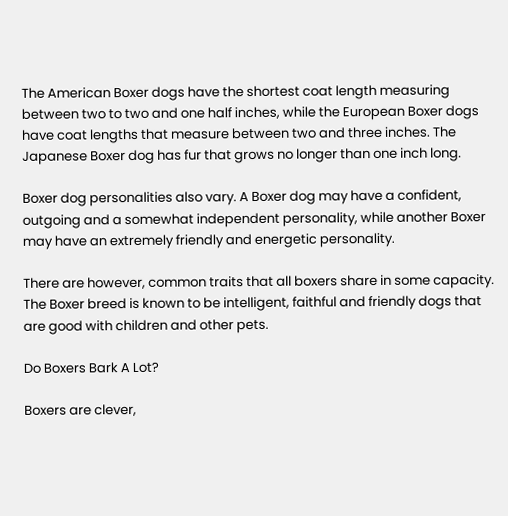The American Boxer dogs have the shortest coat length measuring between two to two and one half inches, while the European Boxer dogs have coat lengths that measure between two and three inches. The Japanese Boxer dog has fur that grows no longer than one inch long.

Boxer dog personalities also vary. A Boxer dog may have a confident, outgoing and a somewhat independent personality, while another Boxer may have an extremely friendly and energetic personality.

There are however, common traits that all boxers share in some capacity. The Boxer breed is known to be intelligent, faithful and friendly dogs that are good with children and other pets.

Do Boxers Bark A Lot?

Boxers are clever,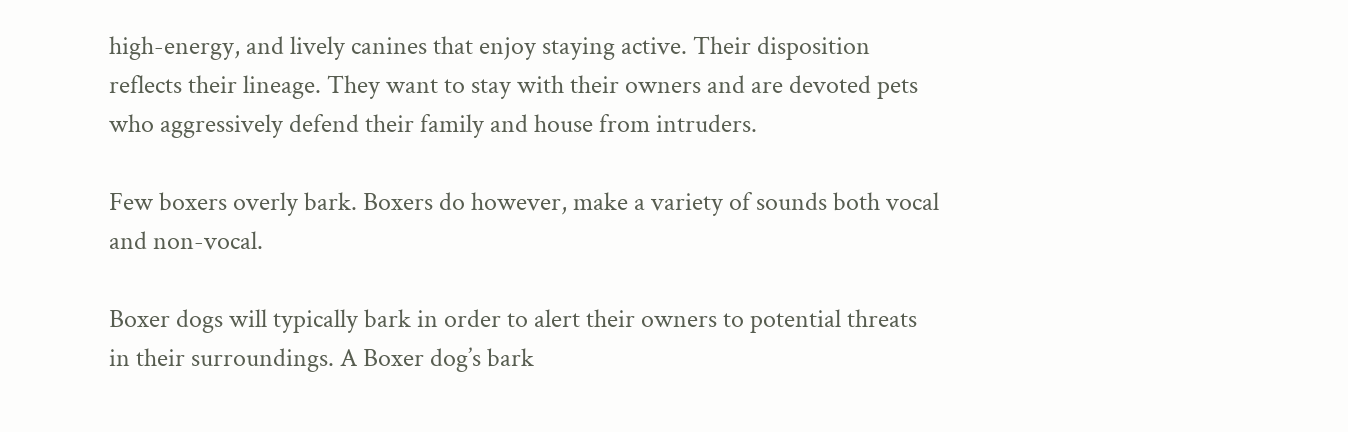high-energy, and lively canines that enjoy staying active. Their disposition reflects their lineage. They want to stay with their owners and are devoted pets who aggressively defend their family and house from intruders.

Few boxers overly bark. Boxers do however, make a variety of sounds both vocal and non-vocal.

Boxer dogs will typically bark in order to alert their owners to potential threats in their surroundings. A Boxer dog’s bark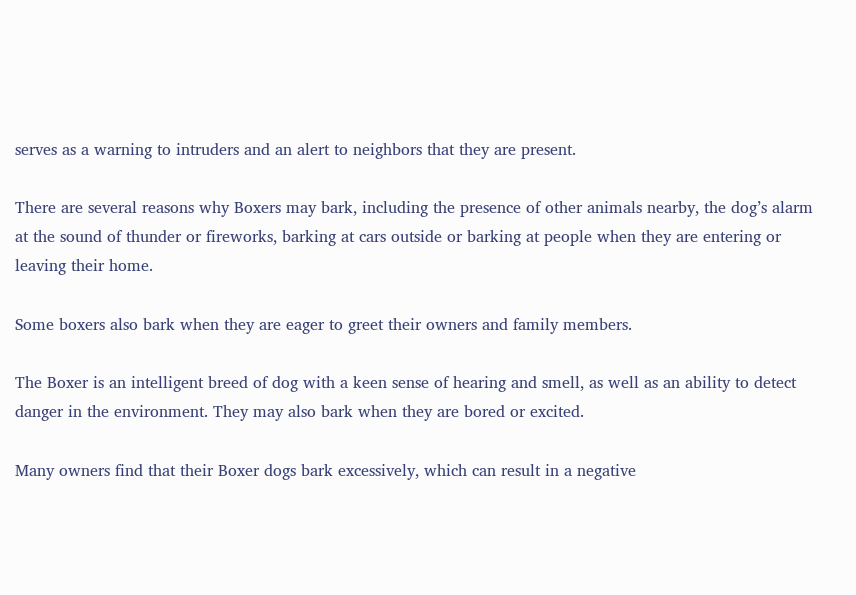serves as a warning to intruders and an alert to neighbors that they are present.

There are several reasons why Boxers may bark, including the presence of other animals nearby, the dog’s alarm at the sound of thunder or fireworks, barking at cars outside or barking at people when they are entering or leaving their home.

Some boxers also bark when they are eager to greet their owners and family members.

The Boxer is an intelligent breed of dog with a keen sense of hearing and smell, as well as an ability to detect danger in the environment. They may also bark when they are bored or excited.

Many owners find that their Boxer dogs bark excessively, which can result in a negative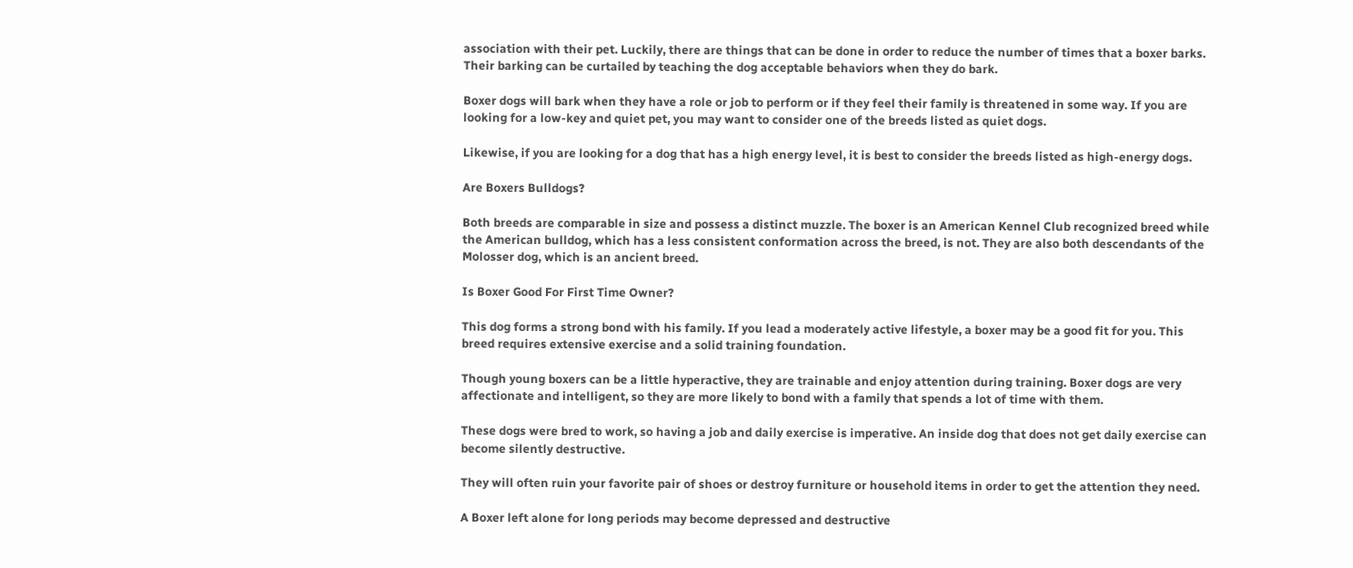association with their pet. Luckily, there are things that can be done in order to reduce the number of times that a boxer barks. Their barking can be curtailed by teaching the dog acceptable behaviors when they do bark.

Boxer dogs will bark when they have a role or job to perform or if they feel their family is threatened in some way. If you are looking for a low-key and quiet pet, you may want to consider one of the breeds listed as quiet dogs.

Likewise, if you are looking for a dog that has a high energy level, it is best to consider the breeds listed as high-energy dogs.

Are Boxers Bulldogs?

Both breeds are comparable in size and possess a distinct muzzle. The boxer is an American Kennel Club recognized breed while the American bulldog, which has a less consistent conformation across the breed, is not. They are also both descendants of the Molosser dog, which is an ancient breed.

Is Boxer Good For First Time Owner?

This dog forms a strong bond with his family. If you lead a moderately active lifestyle, a boxer may be a good fit for you. This breed requires extensive exercise and a solid training foundation.

Though young boxers can be a little hyperactive, they are trainable and enjoy attention during training. Boxer dogs are very affectionate and intelligent, so they are more likely to bond with a family that spends a lot of time with them.

These dogs were bred to work, so having a job and daily exercise is imperative. An inside dog that does not get daily exercise can become silently destructive.

They will often ruin your favorite pair of shoes or destroy furniture or household items in order to get the attention they need.

A Boxer left alone for long periods may become depressed and destructive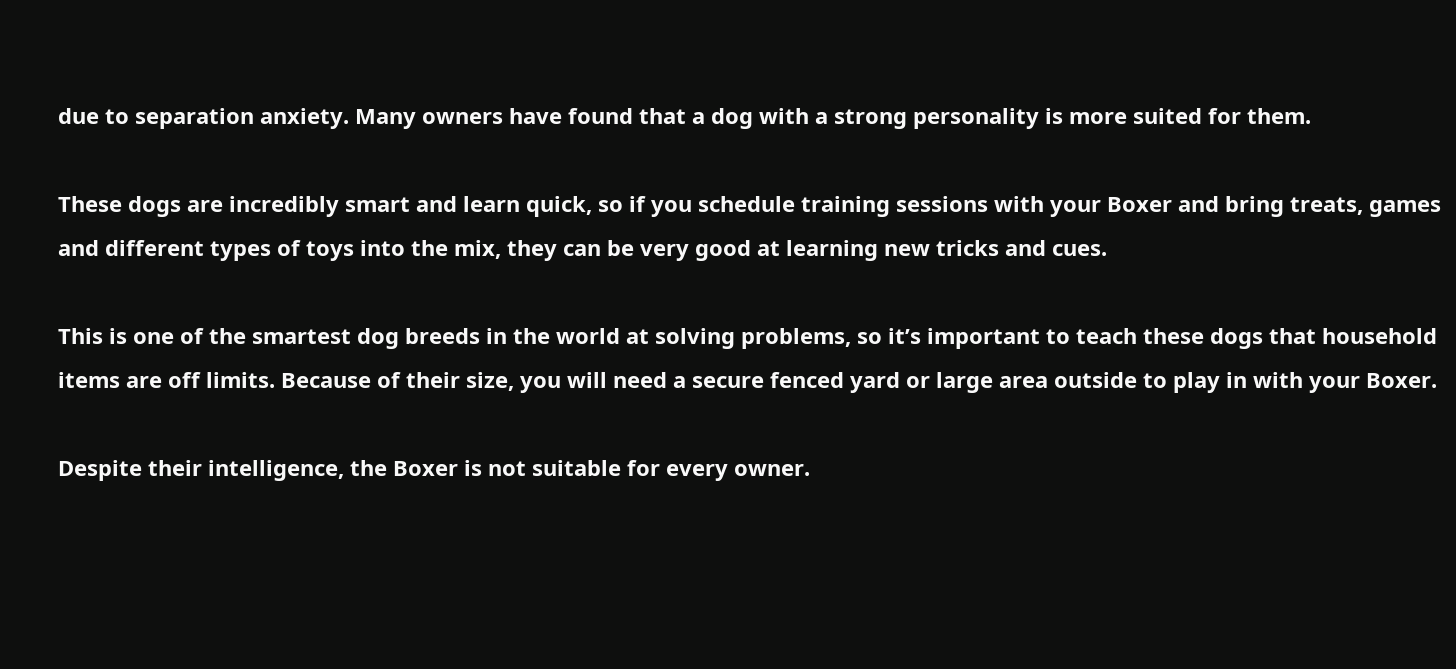due to separation anxiety. Many owners have found that a dog with a strong personality is more suited for them.

These dogs are incredibly smart and learn quick, so if you schedule training sessions with your Boxer and bring treats, games and different types of toys into the mix, they can be very good at learning new tricks and cues.

This is one of the smartest dog breeds in the world at solving problems, so it’s important to teach these dogs that household items are off limits. Because of their size, you will need a secure fenced yard or large area outside to play in with your Boxer.

Despite their intelligence, the Boxer is not suitable for every owner.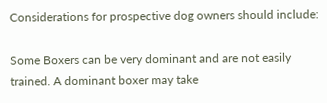Considerations for prospective dog owners should include:

Some Boxers can be very dominant and are not easily trained. A dominant boxer may take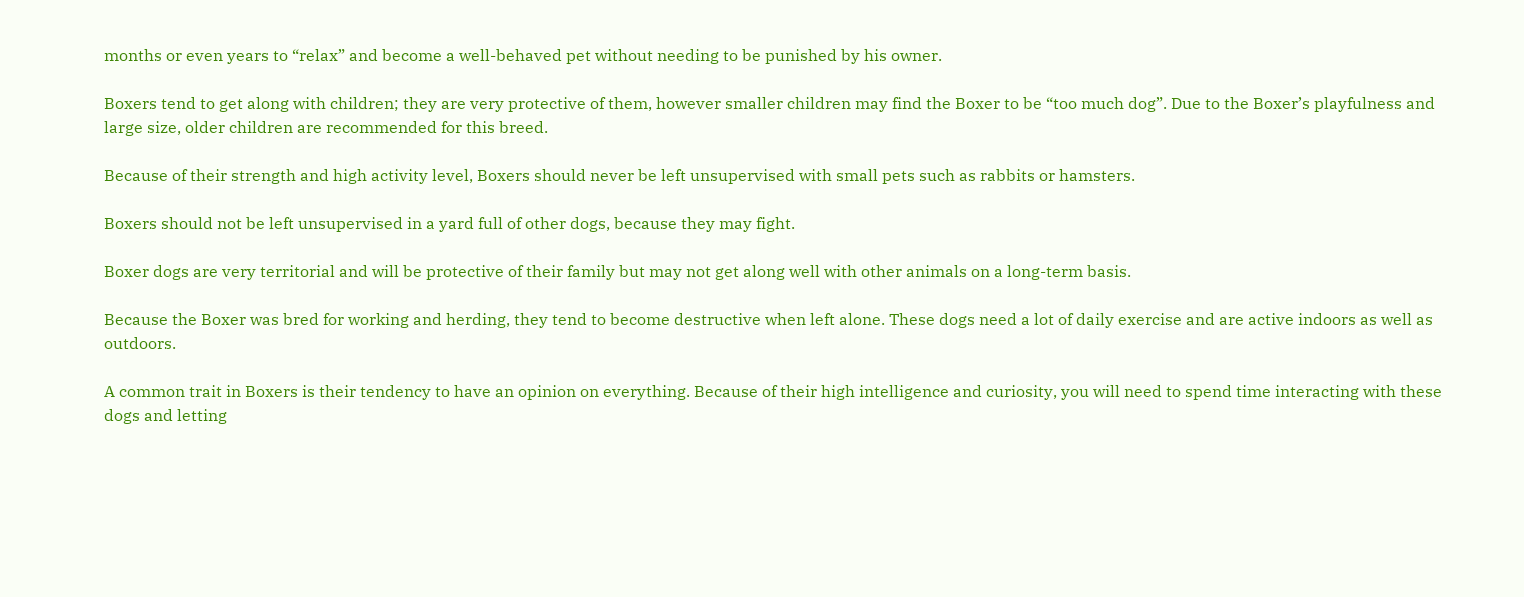months or even years to “relax” and become a well-behaved pet without needing to be punished by his owner.

Boxers tend to get along with children; they are very protective of them, however smaller children may find the Boxer to be “too much dog”. Due to the Boxer’s playfulness and large size, older children are recommended for this breed.

Because of their strength and high activity level, Boxers should never be left unsupervised with small pets such as rabbits or hamsters.

Boxers should not be left unsupervised in a yard full of other dogs, because they may fight.

Boxer dogs are very territorial and will be protective of their family but may not get along well with other animals on a long-term basis.

Because the Boxer was bred for working and herding, they tend to become destructive when left alone. These dogs need a lot of daily exercise and are active indoors as well as outdoors.

A common trait in Boxers is their tendency to have an opinion on everything. Because of their high intelligence and curiosity, you will need to spend time interacting with these dogs and letting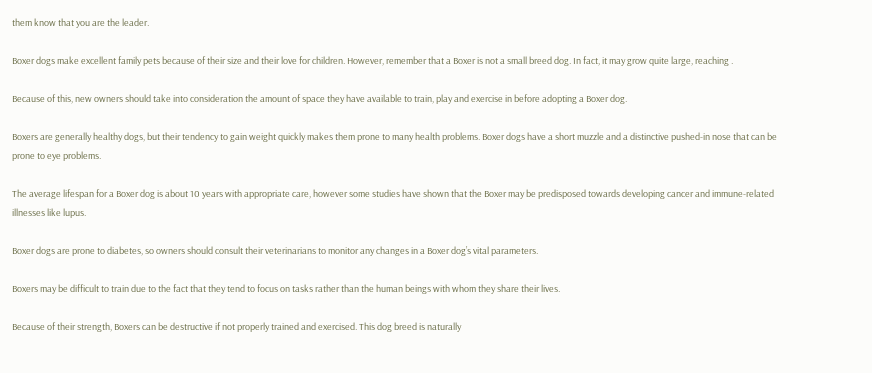them know that you are the leader.

Boxer dogs make excellent family pets because of their size and their love for children. However, remember that a Boxer is not a small breed dog. In fact, it may grow quite large, reaching .

Because of this, new owners should take into consideration the amount of space they have available to train, play and exercise in before adopting a Boxer dog.

Boxers are generally healthy dogs, but their tendency to gain weight quickly makes them prone to many health problems. Boxer dogs have a short muzzle and a distinctive pushed-in nose that can be prone to eye problems.

The average lifespan for a Boxer dog is about 10 years with appropriate care, however some studies have shown that the Boxer may be predisposed towards developing cancer and immune-related illnesses like lupus.

Boxer dogs are prone to diabetes, so owners should consult their veterinarians to monitor any changes in a Boxer dog’s vital parameters.

Boxers may be difficult to train due to the fact that they tend to focus on tasks rather than the human beings with whom they share their lives.

Because of their strength, Boxers can be destructive if not properly trained and exercised. This dog breed is naturally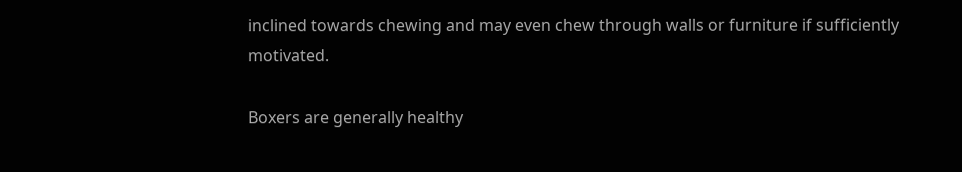inclined towards chewing and may even chew through walls or furniture if sufficiently motivated.

Boxers are generally healthy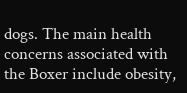dogs. The main health concerns associated with the Boxer include obesity,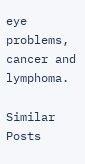eye problems, cancer and lymphoma.

Similar Posts